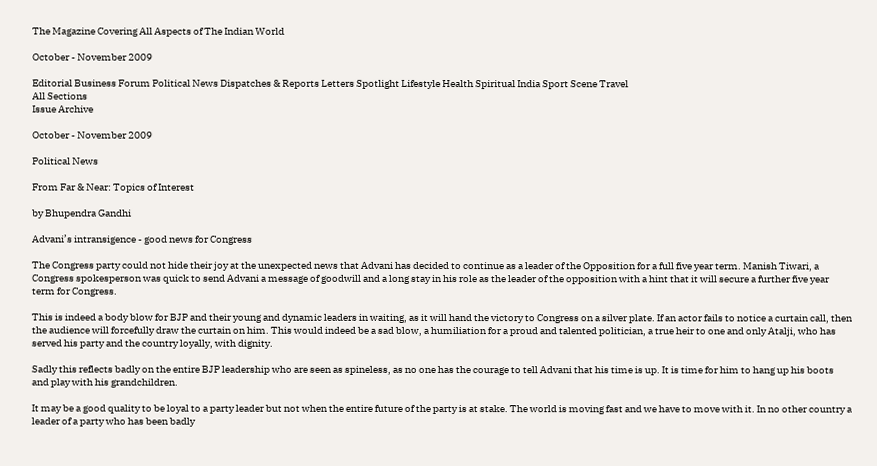The Magazine Covering All Aspects of The Indian World

October - November 2009

Editorial Business Forum Political News Dispatches & Reports Letters Spotlight Lifestyle Health Spiritual India Sport Scene Travel
All Sections
Issue Archive

October - November 2009

Political News

From Far & Near: Topics of Interest

by Bhupendra Gandhi

Advani’s intransigence - good news for Congress

The Congress party could not hide their joy at the unexpected news that Advani has decided to continue as a leader of the Opposition for a full five year term. Manish Tiwari, a Congress spokesperson was quick to send Advani a message of goodwill and a long stay in his role as the leader of the opposition with a hint that it will secure a further five year term for Congress.

This is indeed a body blow for BJP and their young and dynamic leaders in waiting, as it will hand the victory to Congress on a silver plate. If an actor fails to notice a curtain call, then the audience will forcefully draw the curtain on him. This would indeed be a sad blow, a humiliation for a proud and talented politician, a true heir to one and only Atalji, who has served his party and the country loyally, with dignity.

Sadly this reflects badly on the entire BJP leadership who are seen as spineless, as no one has the courage to tell Advani that his time is up. It is time for him to hang up his boots and play with his grandchildren.

It may be a good quality to be loyal to a party leader but not when the entire future of the party is at stake. The world is moving fast and we have to move with it. In no other country a leader of a party who has been badly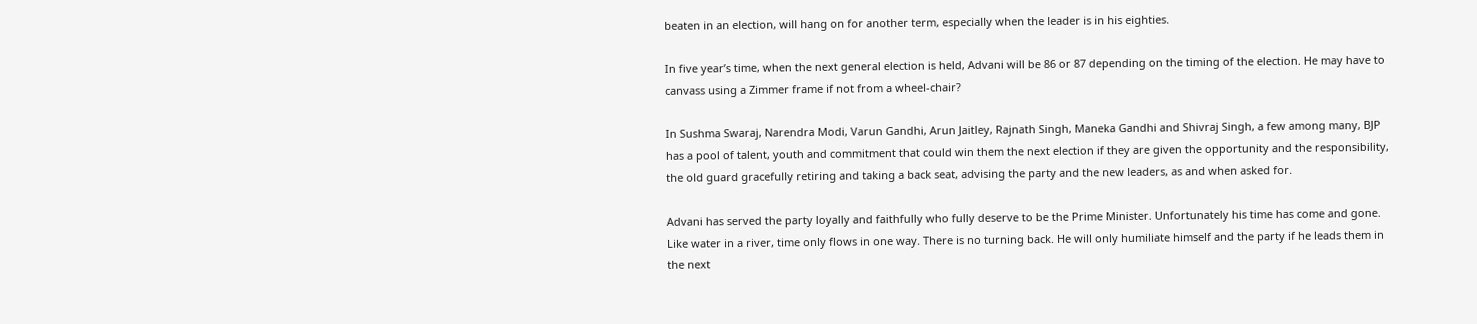beaten in an election, will hang on for another term, especially when the leader is in his eighties.

In five year’s time, when the next general election is held, Advani will be 86 or 87 depending on the timing of the election. He may have to canvass using a Zimmer frame if not from a wheel-chair?

In Sushma Swaraj, Narendra Modi, Varun Gandhi, Arun Jaitley, Rajnath Singh, Maneka Gandhi and Shivraj Singh, a few among many, BJP has a pool of talent, youth and commitment that could win them the next election if they are given the opportunity and the responsibility, the old guard gracefully retiring and taking a back seat, advising the party and the new leaders, as and when asked for.

Advani has served the party loyally and faithfully who fully deserve to be the Prime Minister. Unfortunately his time has come and gone. Like water in a river, time only flows in one way. There is no turning back. He will only humiliate himself and the party if he leads them in the next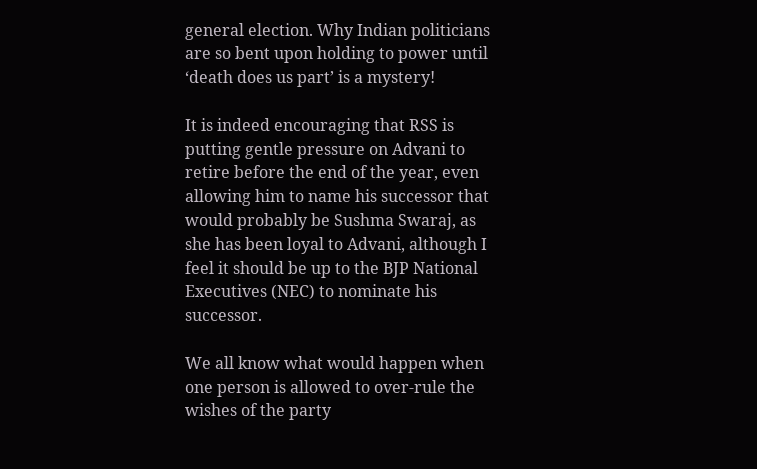general election. Why Indian politicians are so bent upon holding to power until ‘death does us part’ is a mystery!

It is indeed encouraging that RSS is putting gentle pressure on Advani to retire before the end of the year, even allowing him to name his successor that would probably be Sushma Swaraj, as she has been loyal to Advani, although I feel it should be up to the BJP National Executives (NEC) to nominate his successor.

We all know what would happen when one person is allowed to over-rule the wishes of the party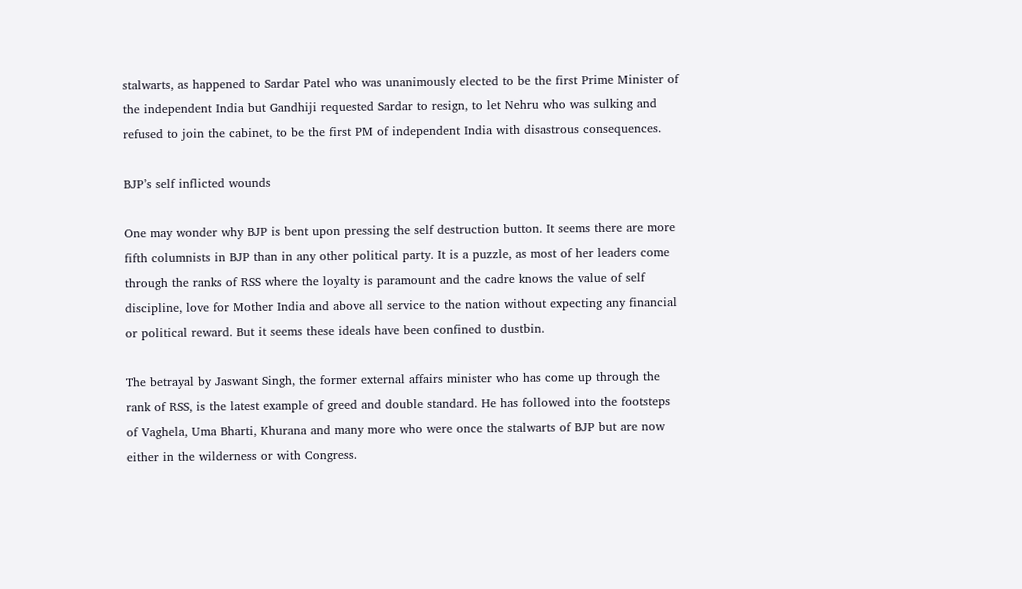stalwarts, as happened to Sardar Patel who was unanimously elected to be the first Prime Minister of the independent India but Gandhiji requested Sardar to resign, to let Nehru who was sulking and refused to join the cabinet, to be the first PM of independent India with disastrous consequences.

BJP’s self inflicted wounds

One may wonder why BJP is bent upon pressing the self destruction button. It seems there are more fifth columnists in BJP than in any other political party. It is a puzzle, as most of her leaders come through the ranks of RSS where the loyalty is paramount and the cadre knows the value of self discipline, love for Mother India and above all service to the nation without expecting any financial or political reward. But it seems these ideals have been confined to dustbin.

The betrayal by Jaswant Singh, the former external affairs minister who has come up through the rank of RSS, is the latest example of greed and double standard. He has followed into the footsteps of Vaghela, Uma Bharti, Khurana and many more who were once the stalwarts of BJP but are now either in the wilderness or with Congress.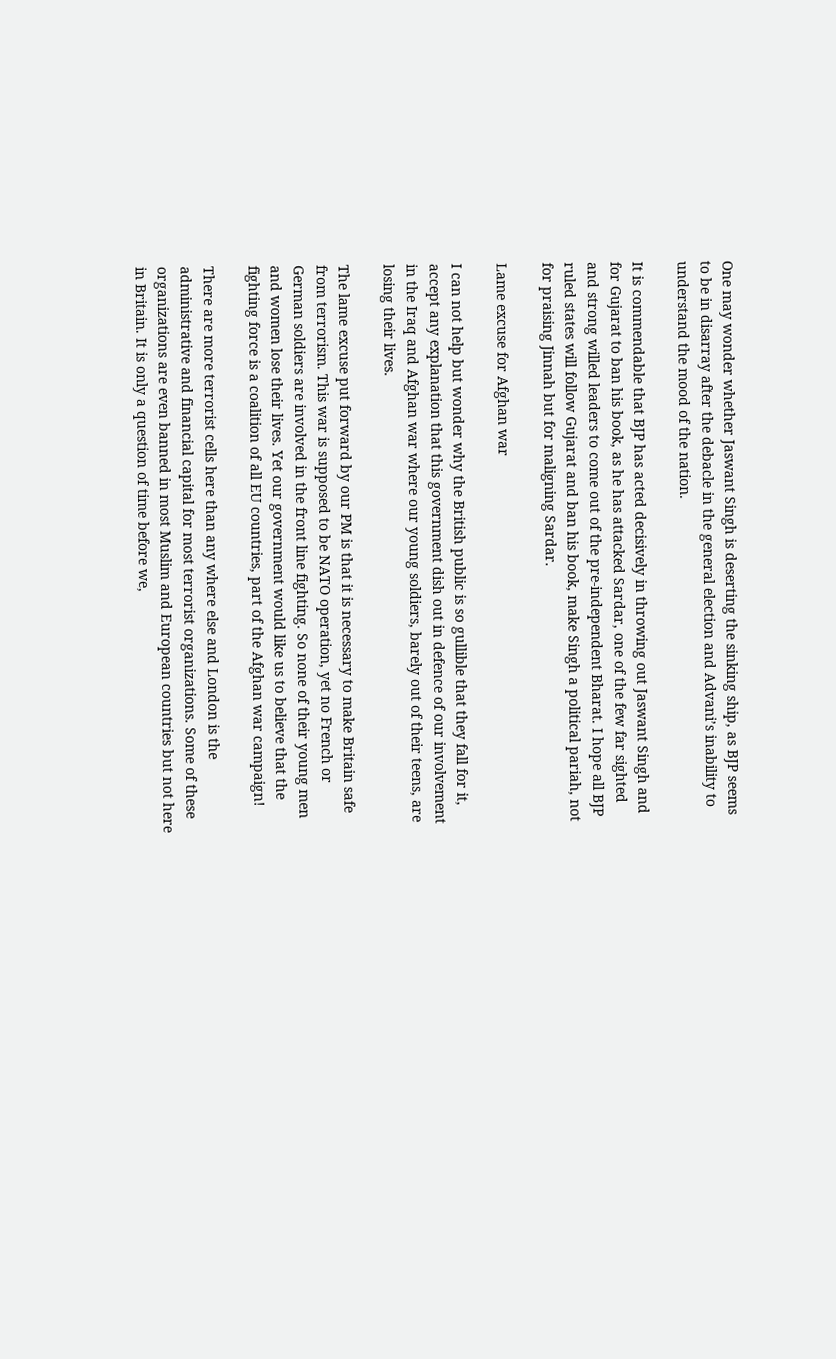One may wonder whether Jaswant Singh is deserting the sinking ship, as BJP seems to be in disarray after the debacle in the general election and Advani’s inability to understand the mood of the nation.

It is commendable that BJP has acted decisively in throwing out Jaswant Singh and for Gujarat to ban his book, as he has attacked Sardar, one of the few far sighted and strong willed leaders to come out of the pre-independent Bharat. I hope all BJP ruled states will follow Gujarat and ban his book, make Singh a political pariah, not for praising Jinnah but for maligning Sardar.

Lame excuse for Afghan war

I can not help but wonder why the British public is so gullible that they fall for it, accept any explanation that this government dish out in defence of our involvement in the Iraq and Afghan war where our young soldiers, barely out of their teens, are losing their lives.

The lame excuse put forward by our PM is that it is necessary to make Britain safe from terrorism. This war is supposed to be NATO operation, yet no French or German soldiers are involved in the front line fighting. So none of their young men and women lose their lives. Yet our government would like us to believe that the fighting force is a coalition of all EU countries, part of the Afghan war campaign!

There are more terrorist cells here than any where else and London is the administrative and financial capital for most terrorist organizations. Some of these organizations are even banned in most Muslim and European countries but not here in Britain. It is only a question of time before we,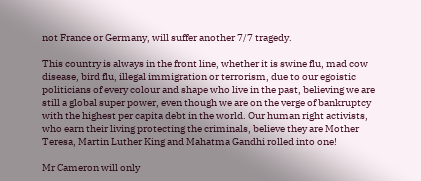not France or Germany, will suffer another 7/7 tragedy.

This country is always in the front line, whether it is swine flu, mad cow disease, bird flu, illegal immigration or terrorism, due to our egoistic politicians of every colour and shape who live in the past, believing we are still a global super power, even though we are on the verge of bankruptcy with the highest per capita debt in the world. Our human right activists, who earn their living protecting the criminals, believe they are Mother Teresa, Martin Luther King and Mahatma Gandhi rolled into one!

Mr Cameron will only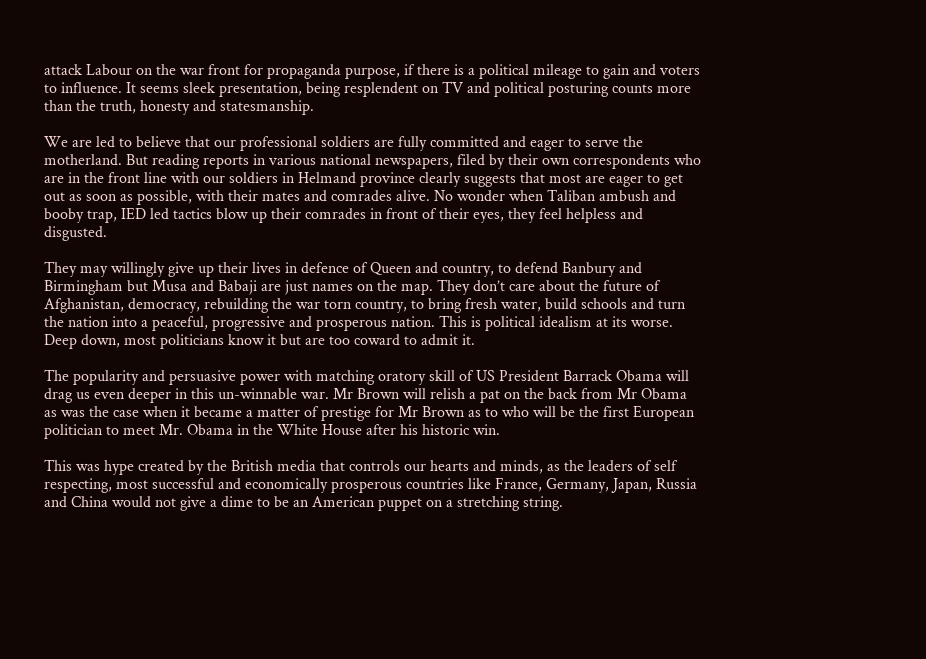attack Labour on the war front for propaganda purpose, if there is a political mileage to gain and voters to influence. It seems sleek presentation, being resplendent on TV and political posturing counts more than the truth, honesty and statesmanship.

We are led to believe that our professional soldiers are fully committed and eager to serve the motherland. But reading reports in various national newspapers, filed by their own correspondents who are in the front line with our soldiers in Helmand province clearly suggests that most are eager to get out as soon as possible, with their mates and comrades alive. No wonder when Taliban ambush and booby trap, IED led tactics blow up their comrades in front of their eyes, they feel helpless and disgusted.

They may willingly give up their lives in defence of Queen and country, to defend Banbury and Birmingham but Musa and Babaji are just names on the map. They don’t care about the future of Afghanistan, democracy, rebuilding the war torn country, to bring fresh water, build schools and turn the nation into a peaceful, progressive and prosperous nation. This is political idealism at its worse. Deep down, most politicians know it but are too coward to admit it.

The popularity and persuasive power with matching oratory skill of US President Barrack Obama will drag us even deeper in this un-winnable war. Mr Brown will relish a pat on the back from Mr Obama as was the case when it became a matter of prestige for Mr Brown as to who will be the first European politician to meet Mr. Obama in the White House after his historic win.

This was hype created by the British media that controls our hearts and minds, as the leaders of self respecting, most successful and economically prosperous countries like France, Germany, Japan, Russia and China would not give a dime to be an American puppet on a stretching string.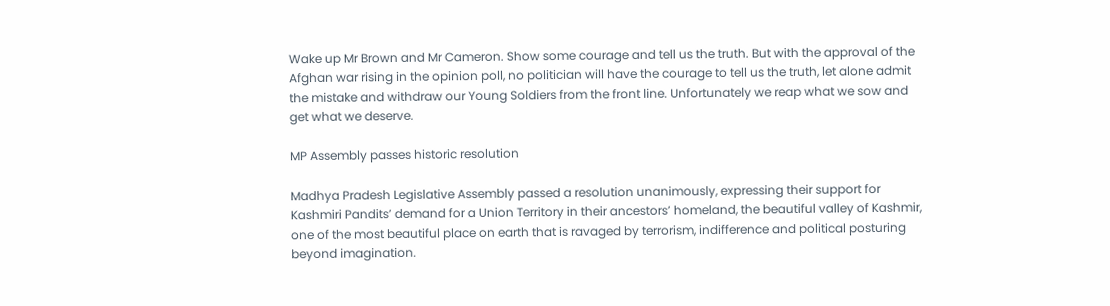Wake up Mr Brown and Mr Cameron. Show some courage and tell us the truth. But with the approval of the Afghan war rising in the opinion poll, no politician will have the courage to tell us the truth, let alone admit the mistake and withdraw our Young Soldiers from the front line. Unfortunately we reap what we sow and get what we deserve.

MP Assembly passes historic resolution

Madhya Pradesh Legislative Assembly passed a resolution unanimously, expressing their support for Kashmiri Pandits’ demand for a Union Territory in their ancestors’ homeland, the beautiful valley of Kashmir, one of the most beautiful place on earth that is ravaged by terrorism, indifference and political posturing beyond imagination.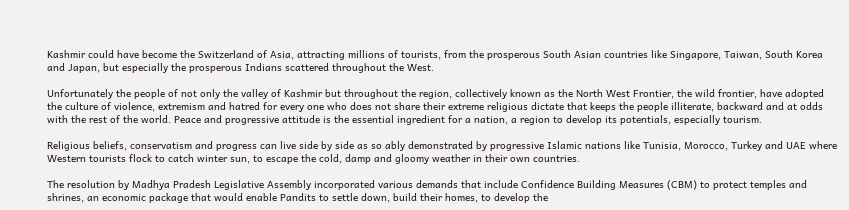Kashmir could have become the Switzerland of Asia, attracting millions of tourists, from the prosperous South Asian countries like Singapore, Taiwan, South Korea and Japan, but especially the prosperous Indians scattered throughout the West.

Unfortunately the people of not only the valley of Kashmir but throughout the region, collectively known as the North West Frontier, the wild frontier, have adopted the culture of violence, extremism and hatred for every one who does not share their extreme religious dictate that keeps the people illiterate, backward and at odds with the rest of the world. Peace and progressive attitude is the essential ingredient for a nation, a region to develop its potentials, especially tourism.

Religious beliefs, conservatism and progress can live side by side as so ably demonstrated by progressive Islamic nations like Tunisia, Morocco, Turkey and UAE where Western tourists flock to catch winter sun, to escape the cold, damp and gloomy weather in their own countries.

The resolution by Madhya Pradesh Legislative Assembly incorporated various demands that include Confidence Building Measures (CBM) to protect temples and shrines, an economic package that would enable Pandits to settle down, build their homes, to develop the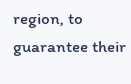region, to guarantee their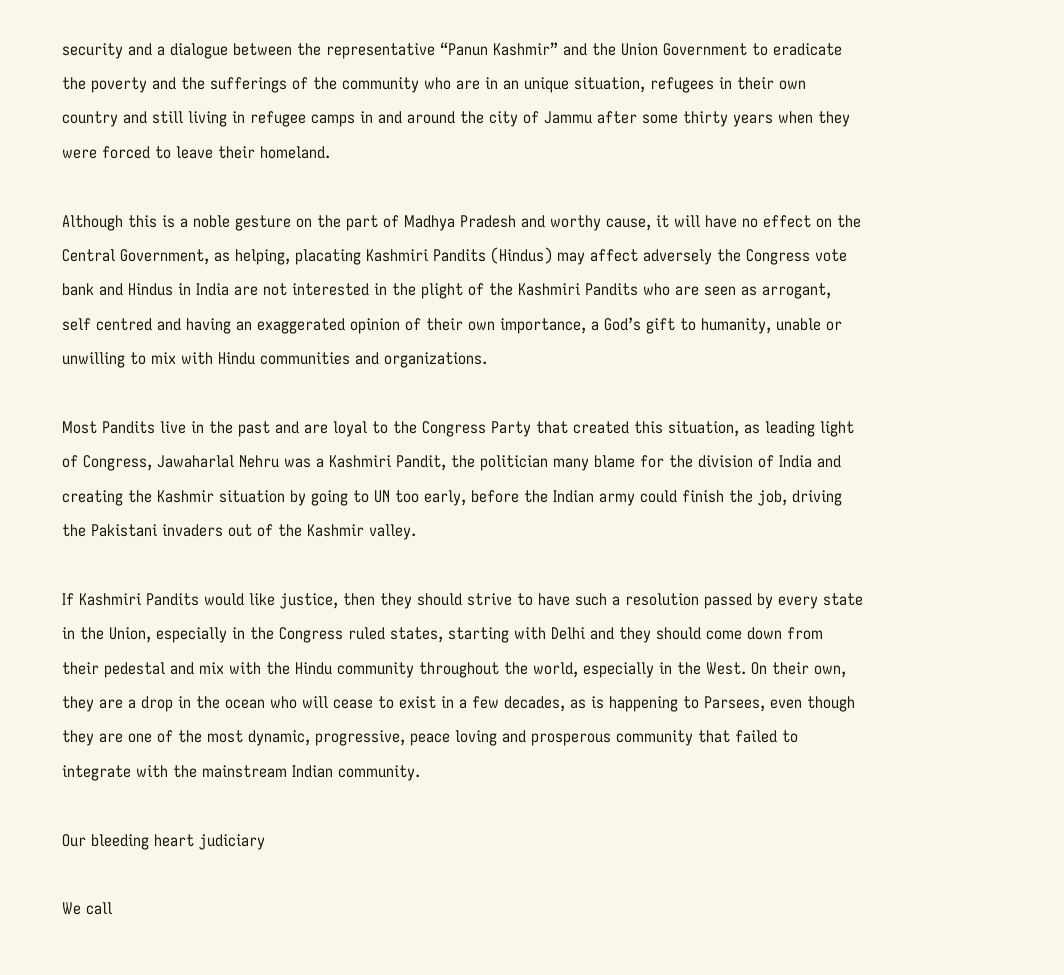security and a dialogue between the representative “Panun Kashmir” and the Union Government to eradicate the poverty and the sufferings of the community who are in an unique situation, refugees in their own country and still living in refugee camps in and around the city of Jammu after some thirty years when they were forced to leave their homeland.

Although this is a noble gesture on the part of Madhya Pradesh and worthy cause, it will have no effect on the Central Government, as helping, placating Kashmiri Pandits (Hindus) may affect adversely the Congress vote bank and Hindus in India are not interested in the plight of the Kashmiri Pandits who are seen as arrogant, self centred and having an exaggerated opinion of their own importance, a God’s gift to humanity, unable or unwilling to mix with Hindu communities and organizations.

Most Pandits live in the past and are loyal to the Congress Party that created this situation, as leading light of Congress, Jawaharlal Nehru was a Kashmiri Pandit, the politician many blame for the division of India and creating the Kashmir situation by going to UN too early, before the Indian army could finish the job, driving the Pakistani invaders out of the Kashmir valley.

If Kashmiri Pandits would like justice, then they should strive to have such a resolution passed by every state in the Union, especially in the Congress ruled states, starting with Delhi and they should come down from their pedestal and mix with the Hindu community throughout the world, especially in the West. On their own, they are a drop in the ocean who will cease to exist in a few decades, as is happening to Parsees, even though they are one of the most dynamic, progressive, peace loving and prosperous community that failed to integrate with the mainstream Indian community.

Our bleeding heart judiciary

We call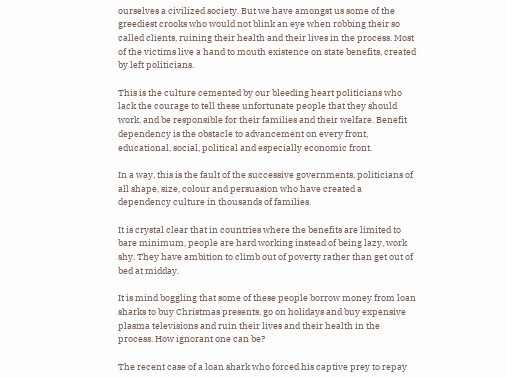ourselves a civilized society. But we have amongst us some of the greediest crooks who would not blink an eye when robbing their so called clients, ruining their health and their lives in the process. Most of the victims live a hand to mouth existence on state benefits, created by left politicians.

This is the culture cemented by our bleeding heart politicians who lack the courage to tell these unfortunate people that they should work, and be responsible for their families and their welfare. Benefit dependency is the obstacle to advancement on every front, educational, social, political and especially economic front.

In a way, this is the fault of the successive governments, politicians of all shape, size, colour and persuasion who have created a dependency culture in thousands of families.

It is crystal clear that in countries where the benefits are limited to bare minimum, people are hard working instead of being lazy, work shy. They have ambition to climb out of poverty rather than get out of bed at midday.

It is mind boggling that some of these people borrow money from loan sharks to buy Christmas presents, go on holidays and buy expensive plasma televisions and ruin their lives and their health in the process. How ignorant one can be?

The recent case of a loan shark who forced his captive prey to repay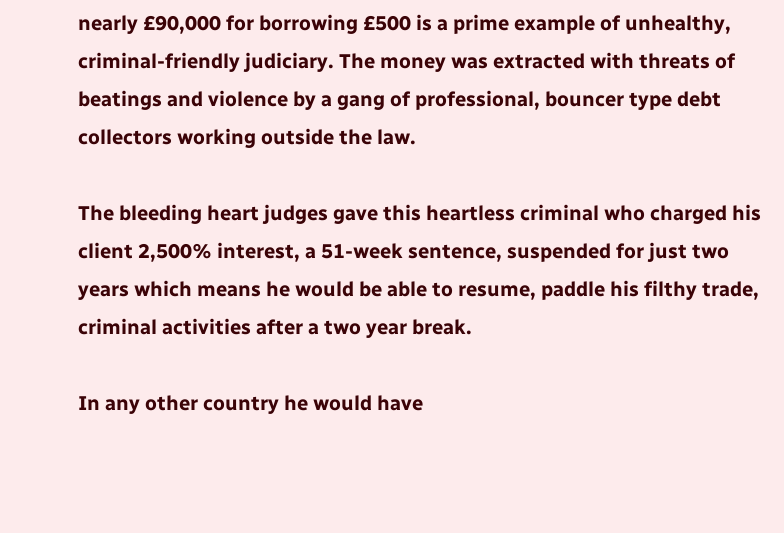nearly £90,000 for borrowing £500 is a prime example of unhealthy, criminal-friendly judiciary. The money was extracted with threats of beatings and violence by a gang of professional, bouncer type debt collectors working outside the law.

The bleeding heart judges gave this heartless criminal who charged his client 2,500% interest, a 51-week sentence, suspended for just two years which means he would be able to resume, paddle his filthy trade, criminal activities after a two year break.

In any other country he would have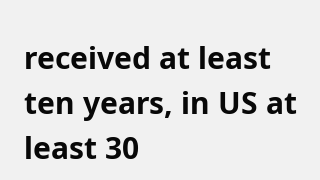received at least ten years, in US at least 30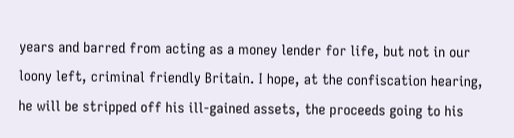years and barred from acting as a money lender for life, but not in our loony left, criminal friendly Britain. I hope, at the confiscation hearing, he will be stripped off his ill-gained assets, the proceeds going to his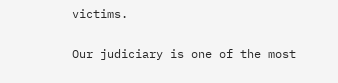victims.

Our judiciary is one of the most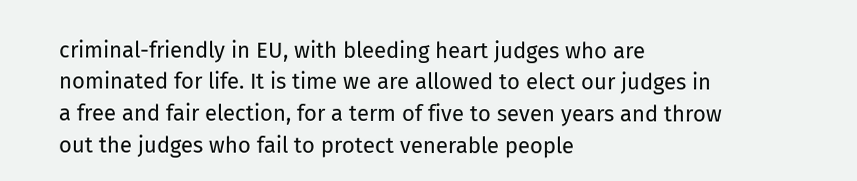criminal-friendly in EU, with bleeding heart judges who are nominated for life. It is time we are allowed to elect our judges in a free and fair election, for a term of five to seven years and throw out the judges who fail to protect venerable people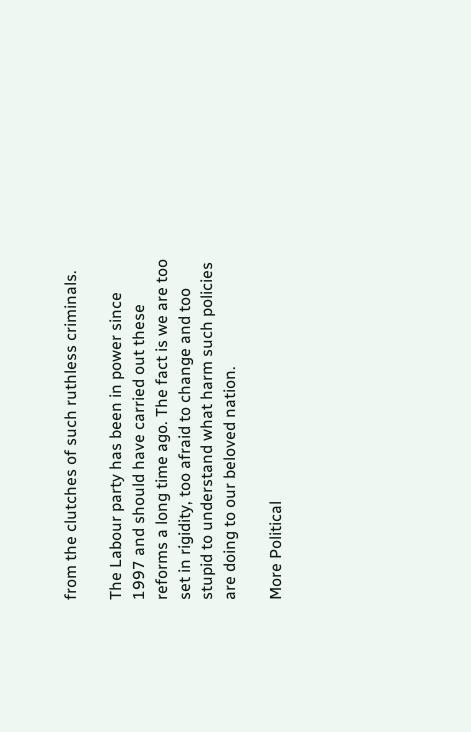from the clutches of such ruthless criminals.

The Labour party has been in power since 1997 and should have carried out these reforms a long time ago. The fact is we are too set in rigidity, too afraid to change and too stupid to understand what harm such policies are doing to our beloved nation.

More Political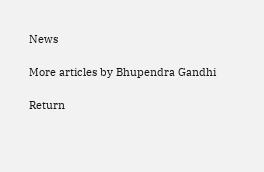News

More articles by Bhupendra Gandhi

Return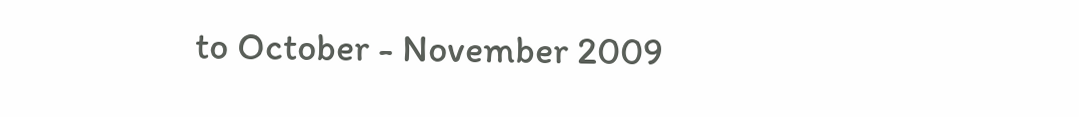to October - November 2009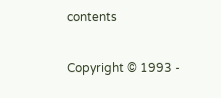contents

Copyright © 1993 -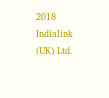2018 Indialink (UK) Ltd.